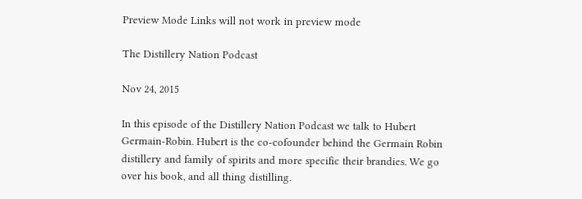Preview Mode Links will not work in preview mode

The Distillery Nation Podcast

Nov 24, 2015

In this episode of the Distillery Nation Podcast we talk to Hubert Germain-Robin. Hubert is the co-cofounder behind the Germain Robin distillery and family of spirits and more specific their brandies. We go over his book, and all thing distilling.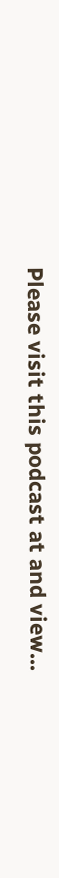Please visit this podcast at and view...